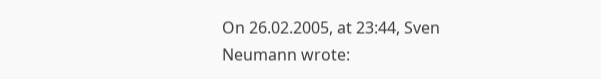On 26.02.2005, at 23:44, Sven Neumann wrote: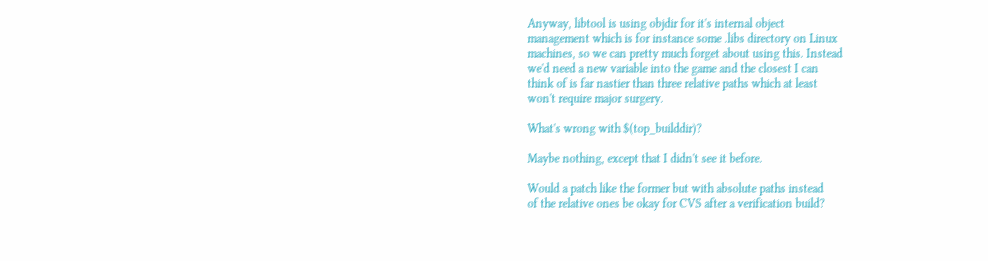Anyway, libtool is using objdir for it's internal object
management which is for instance some .libs directory on Linux
machines, so we can pretty much forget about using this. Instead
we'd need a new variable into the game and the closest I can
think of is far nastier than three relative paths which at least
won't require major surgery.

What's wrong with $(top_builddir)?

Maybe nothing, except that I didn't see it before.

Would a patch like the former but with absolute paths instead
of the relative ones be okay for CVS after a verification build?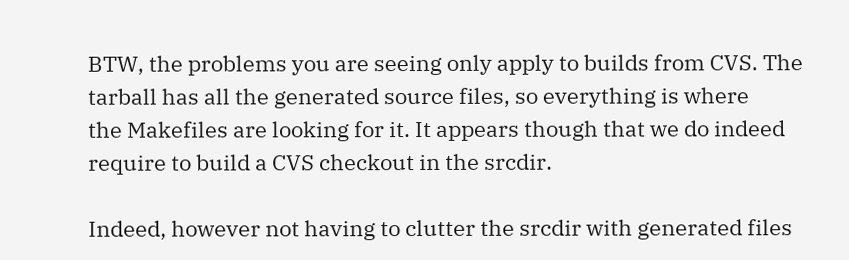BTW, the problems you are seeing only apply to builds from CVS. The
tarball has all the generated source files, so everything is where
the Makefiles are looking for it. It appears though that we do indeed
require to build a CVS checkout in the srcdir.

Indeed, however not having to clutter the srcdir with generated files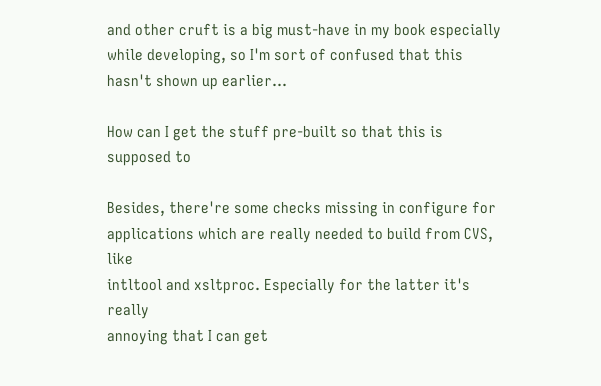and other cruft is a big must-have in my book especially while developing, so I'm sort of confused that this hasn't shown up earlier...

How can I get the stuff pre-built so that this is supposed to

Besides, there're some checks missing in configure for
applications which are really needed to build from CVS, like
intltool and xsltproc. Especially for the latter it's really
annoying that I can get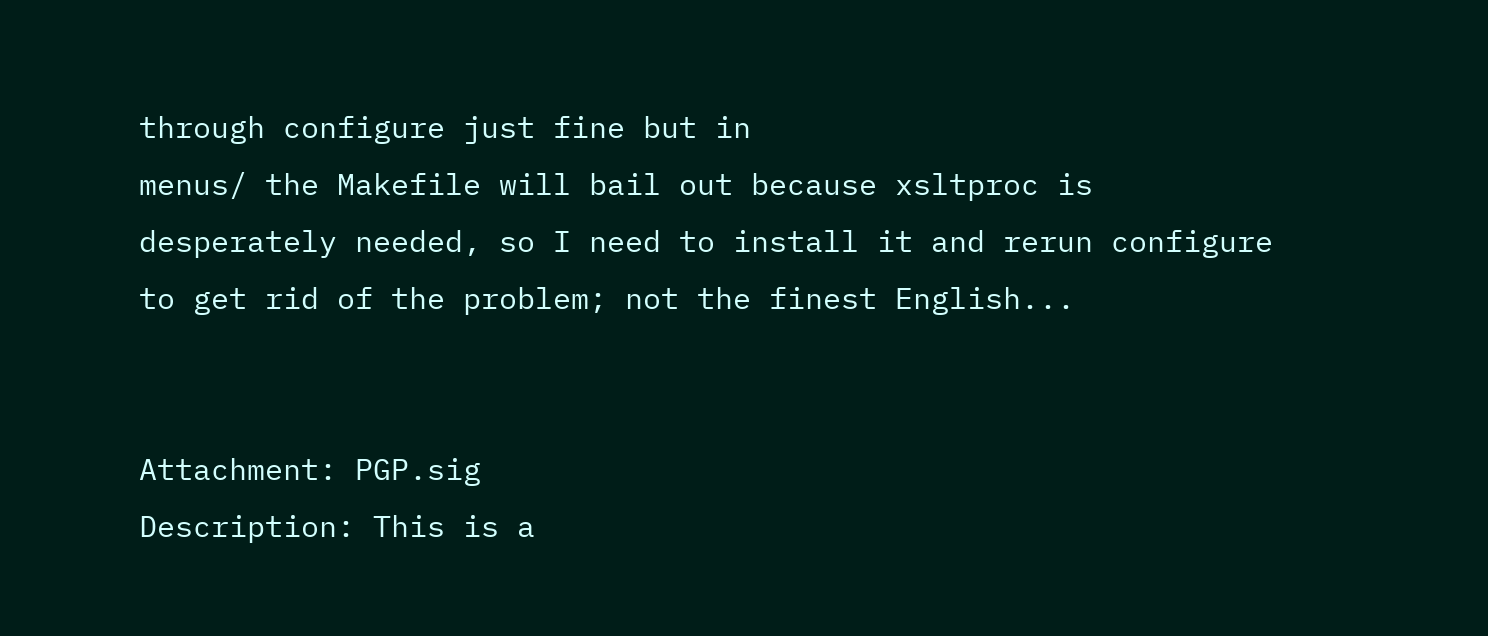through configure just fine but in
menus/ the Makefile will bail out because xsltproc is
desperately needed, so I need to install it and rerun configure
to get rid of the problem; not the finest English...


Attachment: PGP.sig
Description: This is a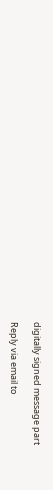digitally signed message part

Reply via email to